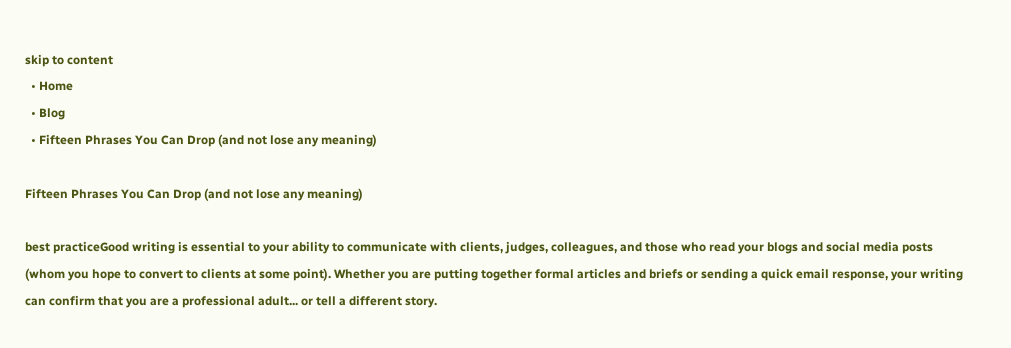skip to content
  • Home
  • Blog
  • Fifteen Phrases You Can Drop (and not lose any meaning)

Fifteen Phrases You Can Drop (and not lose any meaning)

best practiceGood writing is essential to your ability to communicate with clients, judges, colleagues, and those who read your blogs and social media posts (whom you hope to convert to clients at some point). Whether you are putting together formal articles and briefs or sending a quick email response, your writing can confirm that you are a professional adult... or tell a different story.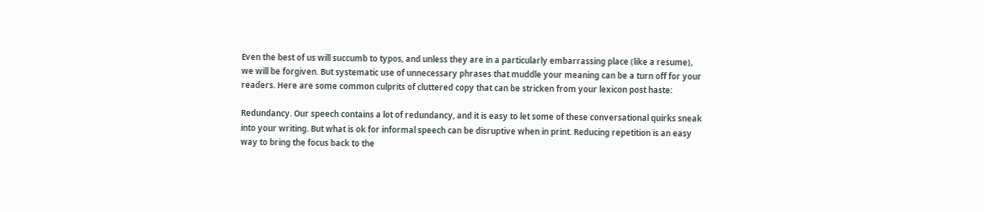Even the best of us will succumb to typos, and unless they are in a particularly embarrassing place (like a resume), we will be forgiven. But systematic use of unnecessary phrases that muddle your meaning can be a turn off for your readers. Here are some common culprits of cluttered copy that can be stricken from your lexicon post haste:

Redundancy. Our speech contains a lot of redundancy, and it is easy to let some of these conversational quirks sneak into your writing. But what is ok for informal speech can be disruptive when in print. Reducing repetition is an easy way to bring the focus back to the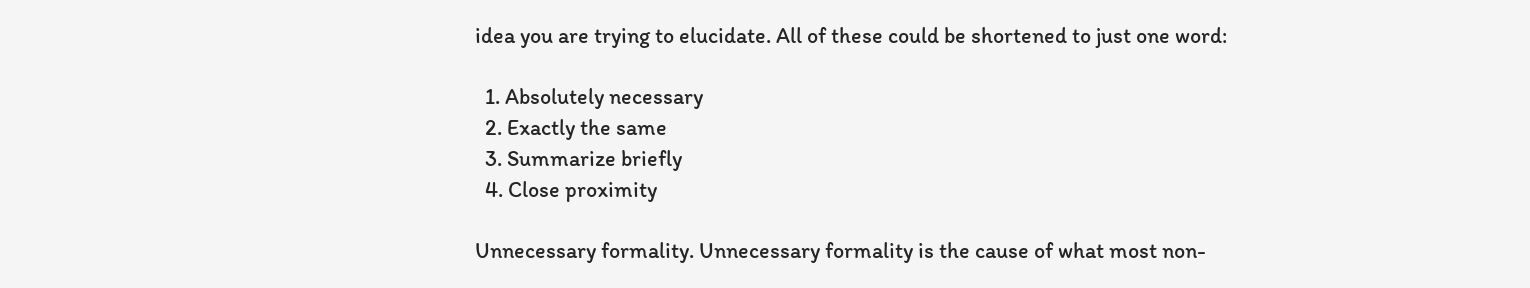idea you are trying to elucidate. All of these could be shortened to just one word:

  1. Absolutely necessary
  2. Exactly the same
  3. Summarize briefly
  4. Close proximity

Unnecessary formality. Unnecessary formality is the cause of what most non-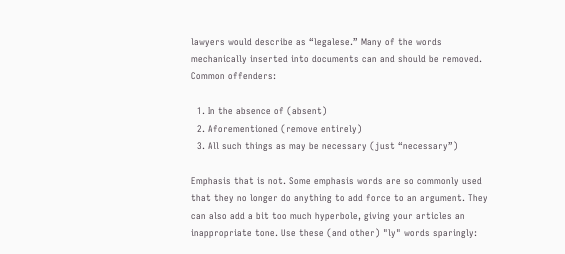lawyers would describe as “legalese.” Many of the words mechanically inserted into documents can and should be removed. Common offenders:

  1. In the absence of (absent)
  2. Aforementioned (remove entirely)
  3. All such things as may be necessary (just “necessary”)

Emphasis that is not. Some emphasis words are so commonly used that they no longer do anything to add force to an argument. They can also add a bit too much hyperbole, giving your articles an inappropriate tone. Use these (and other) "ly" words sparingly: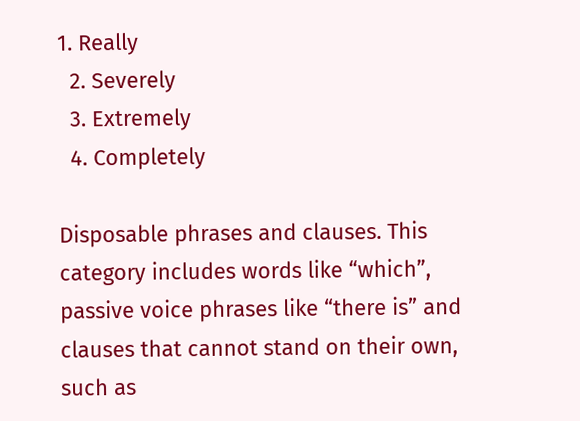1. Really
  2. Severely
  3. Extremely
  4. Completely

Disposable phrases and clauses. This category includes words like “which”, passive voice phrases like “there is” and clauses that cannot stand on their own, such as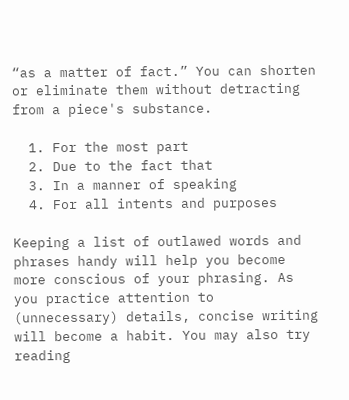“as a matter of fact.” You can shorten or eliminate them without detracting from a piece's substance.

  1. For the most part
  2. Due to the fact that
  3. In a manner of speaking
  4. For all intents and purposes

Keeping a list of outlawed words and phrases handy will help you become more conscious of your phrasing. As you practice attention to (unnecessary) details, concise writing will become a habit. You may also try reading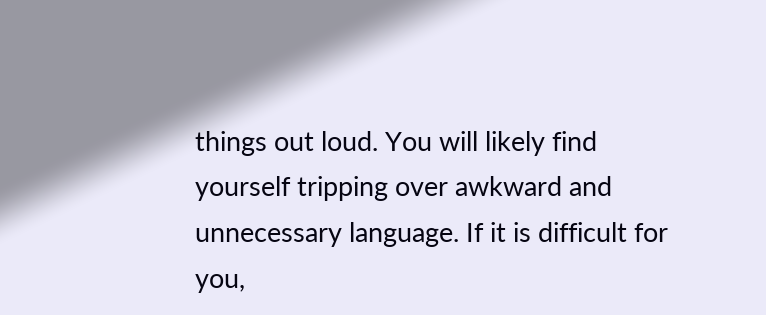things out loud. You will likely find yourself tripping over awkward and unnecessary language. If it is difficult for you,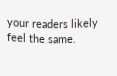your readers likely feel the same.